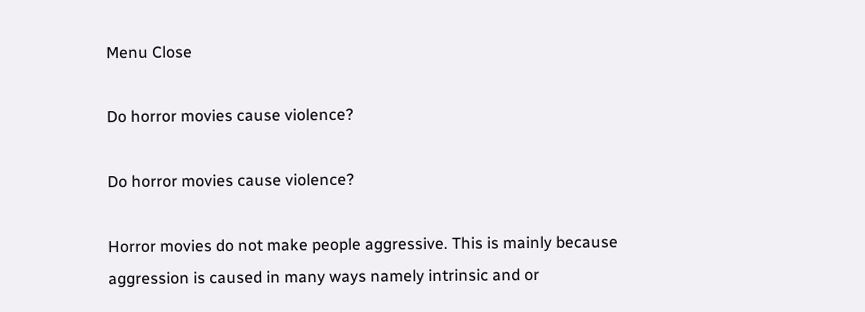Menu Close

Do horror movies cause violence?

Do horror movies cause violence?

Horror movies do not make people aggressive. This is mainly because aggression is caused in many ways namely intrinsic and or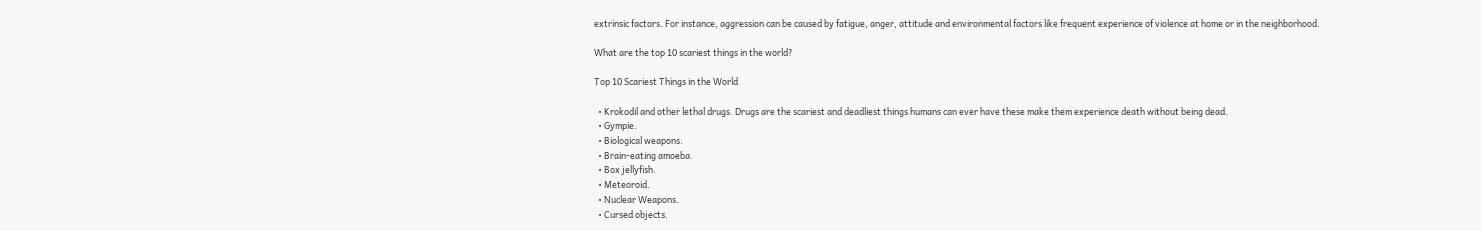extrinsic factors. For instance, aggression can be caused by fatigue, anger, attitude and environmental factors like frequent experience of violence at home or in the neighborhood.

What are the top 10 scariest things in the world?

Top 10 Scariest Things in the World

  • Krokodil and other lethal drugs. Drugs are the scariest and deadliest things humans can ever have these make them experience death without being dead.
  • Gympie.
  • Biological weapons.
  • Brain-eating amoeba.
  • Box jellyfish.
  • Meteoroid.
  • Nuclear Weapons.
  • Cursed objects.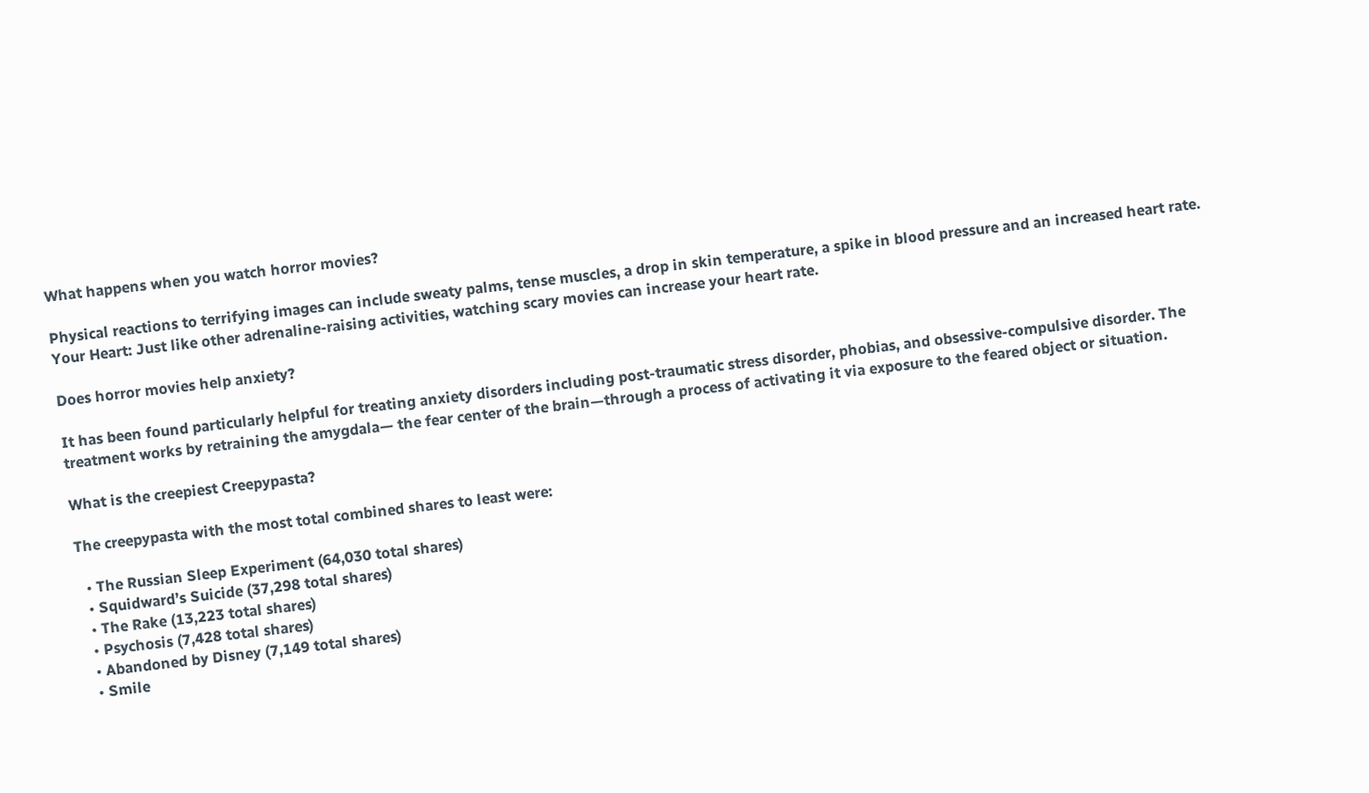What happens when you watch horror movies?

Physical reactions to terrifying images can include sweaty palms, tense muscles, a drop in skin temperature, a spike in blood pressure and an increased heart rate. Your Heart: Just like other adrenaline-raising activities, watching scary movies can increase your heart rate.

Does horror movies help anxiety?

It has been found particularly helpful for treating anxiety disorders including post-traumatic stress disorder, phobias, and obsessive-compulsive disorder. The treatment works by retraining the amygdala— the fear center of the brain—through a process of activating it via exposure to the feared object or situation.

What is the creepiest Creepypasta?

The creepypasta with the most total combined shares to least were:

  • The Russian Sleep Experiment (64,030 total shares)
  • Squidward’s Suicide (37,298 total shares)
  • The Rake (13,223 total shares)
  • Psychosis (7,428 total shares)
  • Abandoned by Disney (7,149 total shares)
  • Smile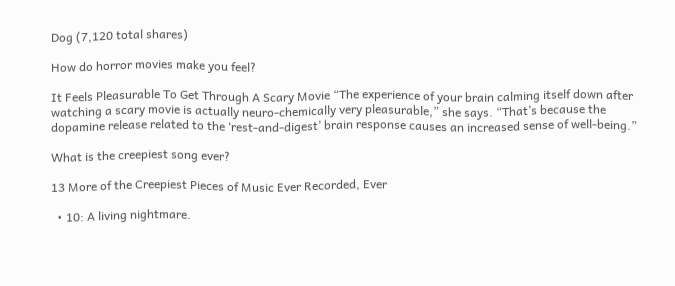Dog (7,120 total shares)

How do horror movies make you feel?

It Feels Pleasurable To Get Through A Scary Movie “The experience of your brain calming itself down after watching a scary movie is actually neuro-chemically very pleasurable,” she says. “That’s because the dopamine release related to the ‘rest-and-digest’ brain response causes an increased sense of well-being.”

What is the creepiest song ever?

13 More of the Creepiest Pieces of Music Ever Recorded, Ever

  • 10: A living nightmare.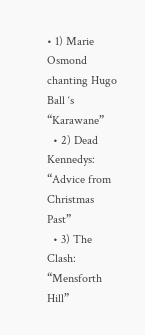• 1) Marie Osmond chanting Hugo Ball ‘s “Karawane”
  • 2) Dead Kennedys: “Advice from Christmas Past”
  • 3) The Clash: “Mensforth Hill”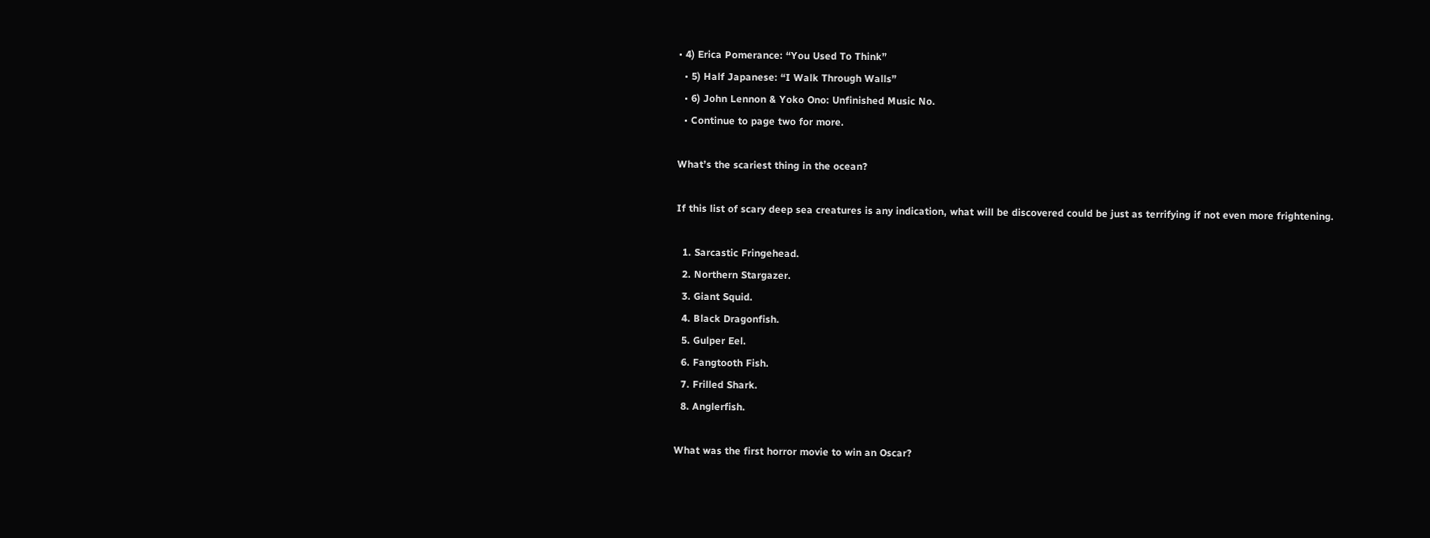• 4) Erica Pomerance: “You Used To Think”
  • 5) Half Japanese: “I Walk Through Walls”
  • 6) John Lennon & Yoko Ono: Unfinished Music No.
  • Continue to page two for more.

What’s the scariest thing in the ocean?

If this list of scary deep sea creatures is any indication, what will be discovered could be just as terrifying if not even more frightening.

  1. Sarcastic Fringehead.
  2. Northern Stargazer.
  3. Giant Squid.
  4. Black Dragonfish.
  5. Gulper Eel.
  6. Fangtooth Fish.
  7. Frilled Shark.
  8. Anglerfish.

What was the first horror movie to win an Oscar?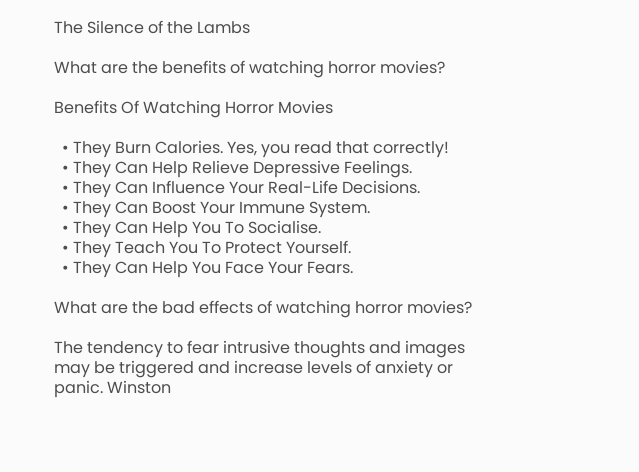The Silence of the Lambs

What are the benefits of watching horror movies?

Benefits Of Watching Horror Movies

  • They Burn Calories. Yes, you read that correctly!
  • They Can Help Relieve Depressive Feelings.
  • They Can Influence Your Real-Life Decisions.
  • They Can Boost Your Immune System.
  • They Can Help You To Socialise.
  • They Teach You To Protect Yourself.
  • They Can Help You Face Your Fears.

What are the bad effects of watching horror movies?

The tendency to fear intrusive thoughts and images may be triggered and increase levels of anxiety or panic. Winston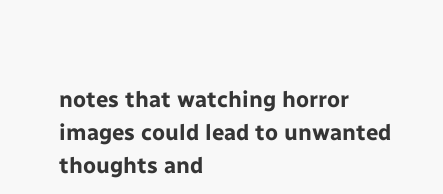notes that watching horror images could lead to unwanted thoughts and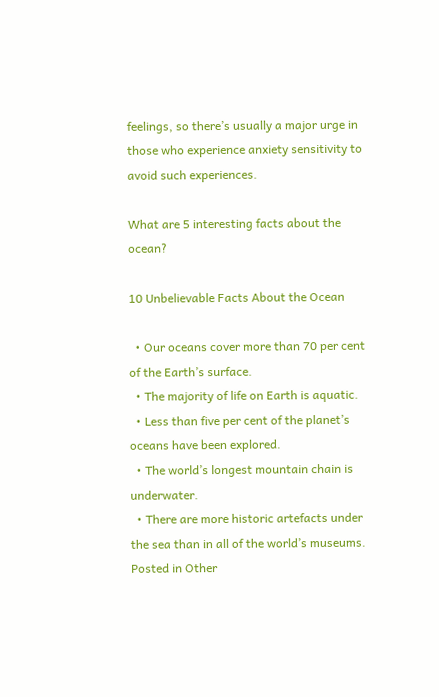feelings, so there’s usually a major urge in those who experience anxiety sensitivity to avoid such experiences.

What are 5 interesting facts about the ocean?

10 Unbelievable Facts About the Ocean

  • Our oceans cover more than 70 per cent of the Earth’s surface.
  • The majority of life on Earth is aquatic.
  • Less than five per cent of the planet’s oceans have been explored.
  • The world’s longest mountain chain is underwater.
  • There are more historic artefacts under the sea than in all of the world’s museums.
Posted in Other